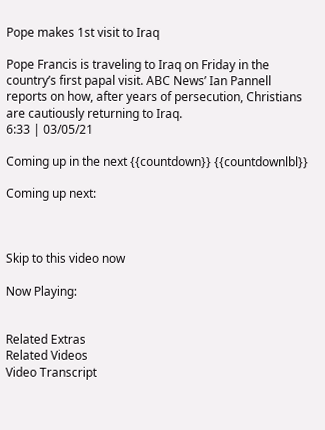Pope makes 1st visit to Iraq

Pope Francis is traveling to Iraq on Friday in the country’s first papal visit. ABC News’ Ian Pannell reports on how, after years of persecution, Christians are cautiously returning to Iraq.
6:33 | 03/05/21

Coming up in the next {{countdown}} {{countdownlbl}}

Coming up next:



Skip to this video now

Now Playing:


Related Extras
Related Videos
Video Transcript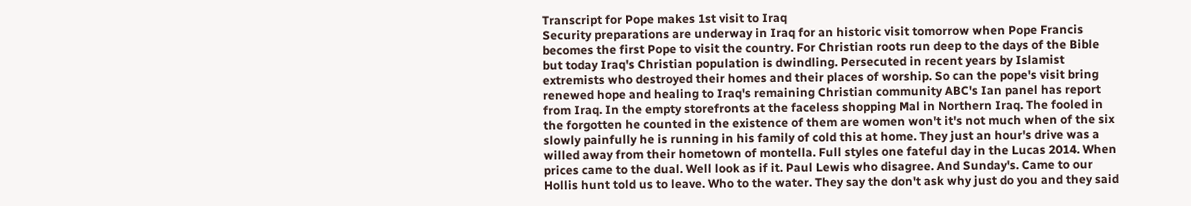Transcript for Pope makes 1st visit to Iraq
Security preparations are underway in Iraq for an historic visit tomorrow when Pope Francis becomes the first Pope to visit the country. For Christian roots run deep to the days of the Bible but today Iraq's Christian population is dwindling. Persecuted in recent years by Islamist extremists who destroyed their homes and their places of worship. So can the pope's visit bring renewed hope and healing to Iraq's remaining Christian community ABC's Ian panel has report from Iraq. In the empty storefronts at the faceless shopping Mal in Northern Iraq. The fooled in the forgotten he counted in the existence of them are women won't it's not much when of the six slowly painfully he is running in his family of cold this at home. They just an hour's drive was a willed away from their hometown of montella. Full styles one fateful day in the Lucas 2014. When prices came to the dual. Well look as if it. Paul Lewis who disagree. And Sunday's. Came to our Hollis hunt told us to leave. Who to the water. They say the don't ask why just do you and they said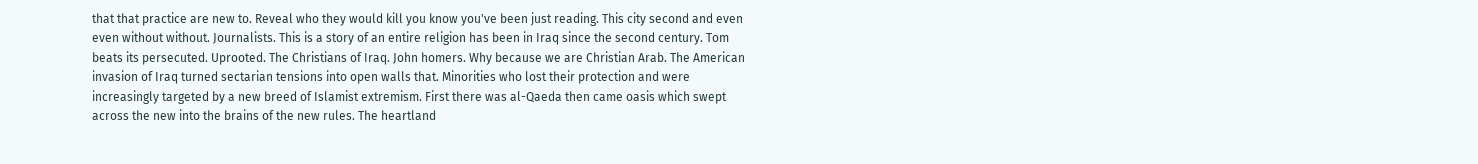that that practice are new to. Reveal who they would kill you know you've been just reading. This city second and even even without without. Journalists. This is a story of an entire religion has been in Iraq since the second century. Tom beats its persecuted. Uprooted. The Christians of Iraq. John homers. Why because we are Christian Arab. The American invasion of Iraq turned sectarian tensions into open walls that. Minorities who lost their protection and were increasingly targeted by a new breed of Islamist extremism. First there was al-Qaeda then came oasis which swept across the new into the brains of the new rules. The heartland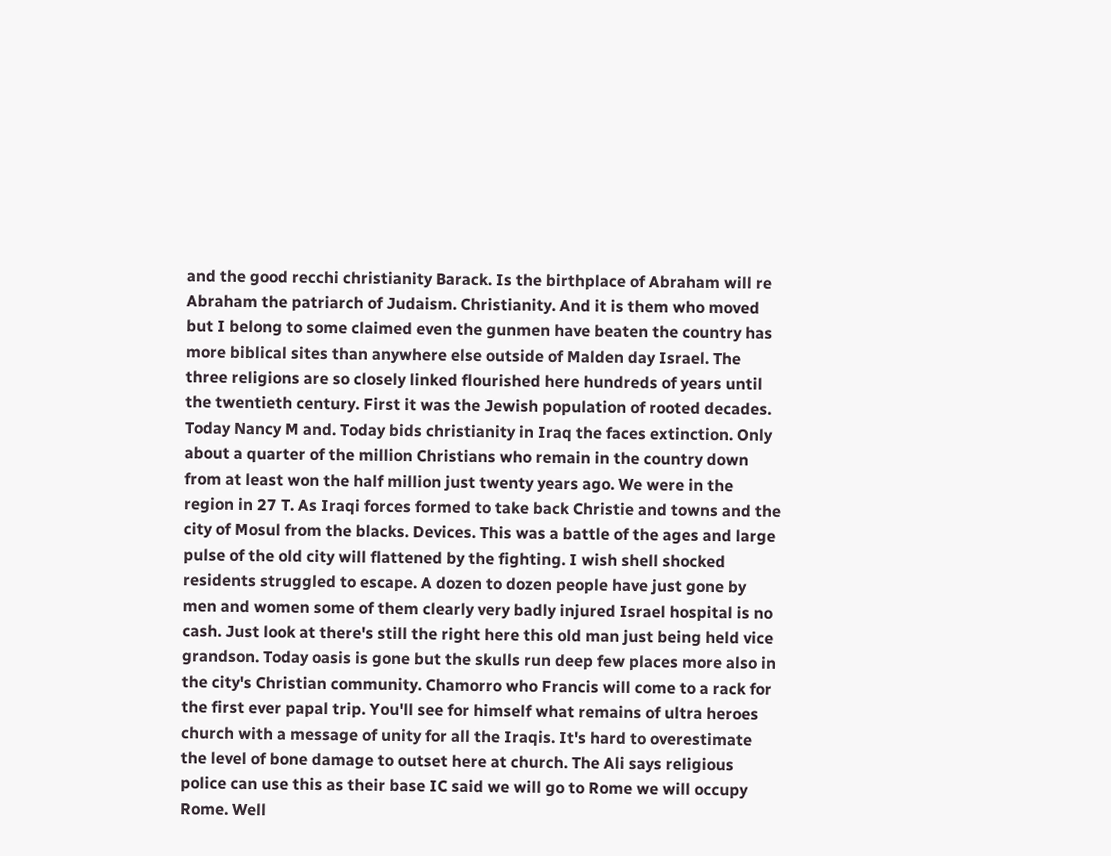and the good recchi christianity Barack. Is the birthplace of Abraham will re Abraham the patriarch of Judaism. Christianity. And it is them who moved but I belong to some claimed even the gunmen have beaten the country has more biblical sites than anywhere else outside of Malden day Israel. The three religions are so closely linked flourished here hundreds of years until the twentieth century. First it was the Jewish population of rooted decades. Today Nancy M and. Today bids christianity in Iraq the faces extinction. Only about a quarter of the million Christians who remain in the country down from at least won the half million just twenty years ago. We were in the region in 27 T. As Iraqi forces formed to take back Christie and towns and the city of Mosul from the blacks. Devices. This was a battle of the ages and large pulse of the old city will flattened by the fighting. I wish shell shocked residents struggled to escape. A dozen to dozen people have just gone by men and women some of them clearly very badly injured Israel hospital is no cash. Just look at there's still the right here this old man just being held vice grandson. Today oasis is gone but the skulls run deep few places more also in the city's Christian community. Chamorro who Francis will come to a rack for the first ever papal trip. You'll see for himself what remains of ultra heroes church with a message of unity for all the Iraqis. It's hard to overestimate the level of bone damage to outset here at church. The Ali says religious police can use this as their base IC said we will go to Rome we will occupy Rome. Well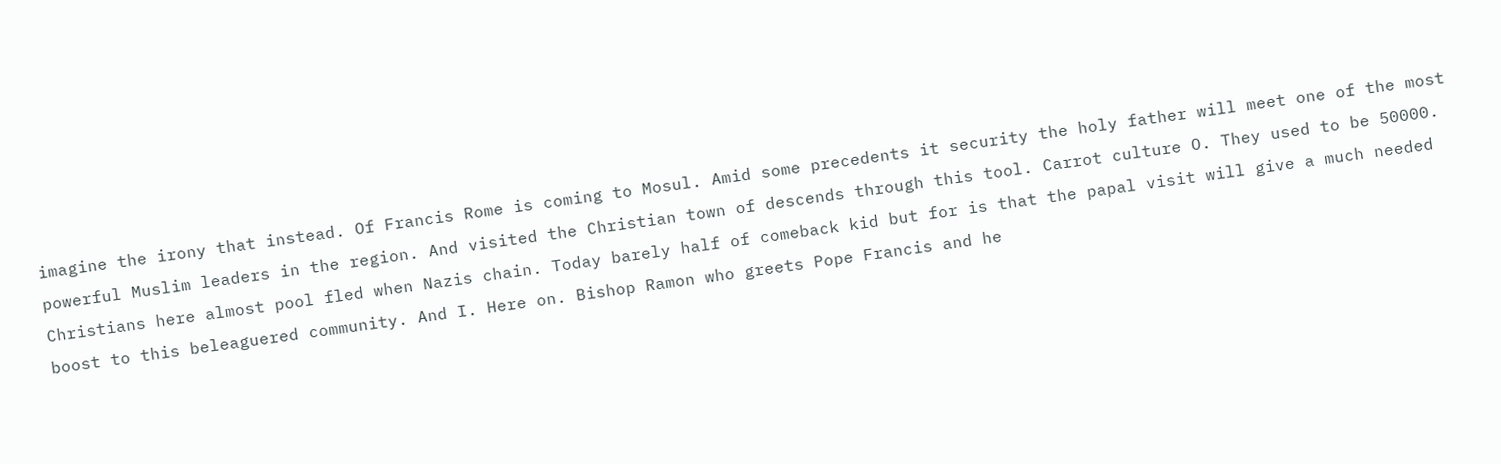imagine the irony that instead. Of Francis Rome is coming to Mosul. Amid some precedents it security the holy father will meet one of the most powerful Muslim leaders in the region. And visited the Christian town of descends through this tool. Carrot culture O. They used to be 50000. Christians here almost pool fled when Nazis chain. Today barely half of comeback kid but for is that the papal visit will give a much needed boost to this beleaguered community. And I. Here on. Bishop Ramon who greets Pope Francis and he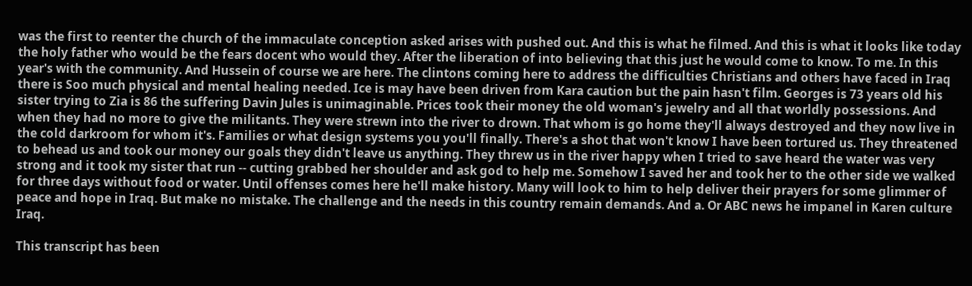was the first to reenter the church of the immaculate conception asked arises with pushed out. And this is what he filmed. And this is what it looks like today the holy father who would be the fears docent who would they. After the liberation of into believing that this just he would come to know. To me. In this year's with the community. And Hussein of course we are here. The clintons coming here to address the difficulties Christians and others have faced in Iraq there is Soo much physical and mental healing needed. Ice is may have been driven from Kara caution but the pain hasn't film. Georges is 73 years old his sister trying to Zia is 86 the suffering Davin Jules is unimaginable. Prices took their money the old woman's jewelry and all that worldly possessions. And when they had no more to give the militants. They were strewn into the river to drown. That whom is go home they'll always destroyed and they now live in the cold darkroom for whom it's. Families or what design systems you you'll finally. There's a shot that won't know I have been tortured us. They threatened to behead us and took our money our goals they didn't leave us anything. They threw us in the river happy when I tried to save heard the water was very strong and it took my sister that run -- cutting grabbed her shoulder and ask god to help me. Somehow I saved her and took her to the other side we walked for three days without food or water. Until offenses comes here he'll make history. Many will look to him to help deliver their prayers for some glimmer of peace and hope in Iraq. But make no mistake. The challenge and the needs in this country remain demands. And a. Or ABC news he impanel in Karen culture Iraq.

This transcript has been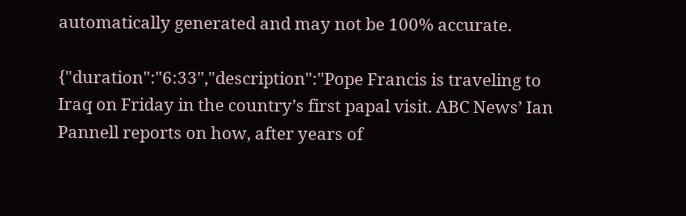automatically generated and may not be 100% accurate.

{"duration":"6:33","description":"Pope Francis is traveling to Iraq on Friday in the country’s first papal visit. ABC News’ Ian Pannell reports on how, after years of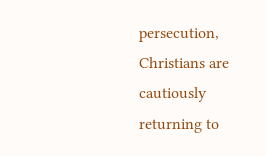persecution, Christians are cautiously returning to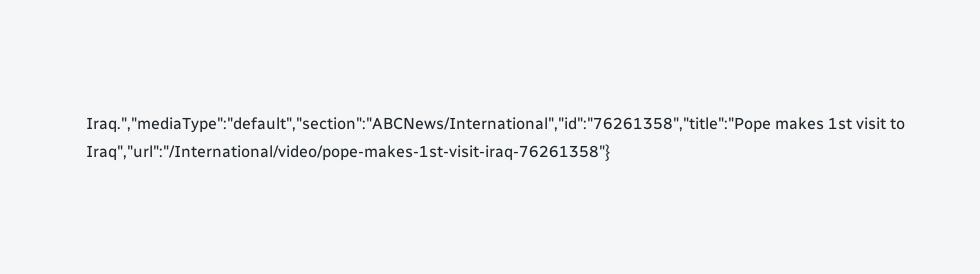Iraq.","mediaType":"default","section":"ABCNews/International","id":"76261358","title":"Pope makes 1st visit to Iraq","url":"/International/video/pope-makes-1st-visit-iraq-76261358"}